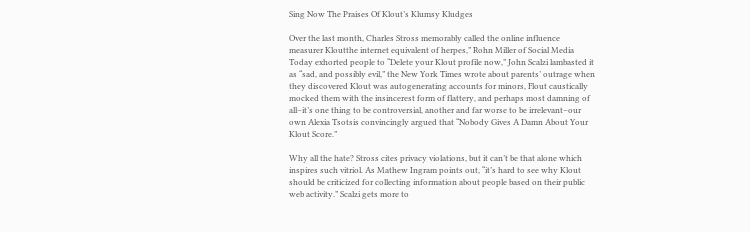Sing Now The Praises Of Klout’s Klumsy Kludges

Over the last month, Charles Stross memorably called the online influence measurer Kloutthe internet equivalent of herpes,” Rohn Miller of Social Media Today exhorted people to “Delete your Klout profile now,” John Scalzi lambasted it as “sad, and possibly evil,” the New York Times wrote about parents’ outrage when they discovered Klout was autogenerating accounts for minors, Flout caustically mocked them with the insincerest form of flattery, and perhaps most damning of all–it’s one thing to be controversial, another and far worse to be irrelevant–our own Alexia Tsotsis convincingly argued that “Nobody Gives A Damn About Your Klout Score.”

Why all the hate? Stross cites privacy violations, but it can’t be that alone which inspires such vitriol. As Mathew Ingram points out, “it’s hard to see why Klout should be criticized for collecting information about people based on their public web activity.” Scalzi gets more to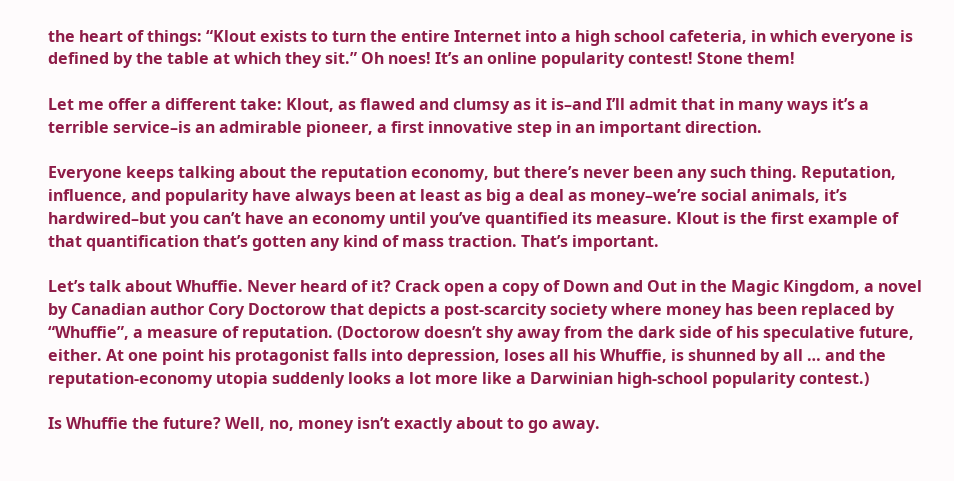the heart of things: “Klout exists to turn the entire Internet into a high school cafeteria, in which everyone is defined by the table at which they sit.” Oh noes! It’s an online popularity contest! Stone them!

Let me offer a different take: Klout, as flawed and clumsy as it is–and I’ll admit that in many ways it’s a terrible service–is an admirable pioneer, a first innovative step in an important direction.

Everyone keeps talking about the reputation economy, but there’s never been any such thing. Reputation, influence, and popularity have always been at least as big a deal as money–we’re social animals, it’s hardwired–but you can’t have an economy until you’ve quantified its measure. Klout is the first example of that quantification that’s gotten any kind of mass traction. That’s important.

Let’s talk about Whuffie. Never heard of it? Crack open a copy of Down and Out in the Magic Kingdom, a novel by Canadian author Cory Doctorow that depicts a post-scarcity society where money has been replaced by “Whuffie”, a measure of reputation. (Doctorow doesn’t shy away from the dark side of his speculative future, either. At one point his protagonist falls into depression, loses all his Whuffie, is shunned by all … and the reputation-economy utopia suddenly looks a lot more like a Darwinian high-school popularity contest.)

Is Whuffie the future? Well, no, money isn’t exactly about to go away.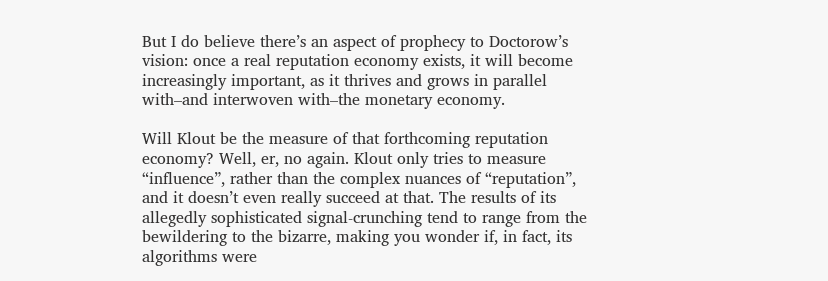But I do believe there’s an aspect of prophecy to Doctorow’s vision: once a real reputation economy exists, it will become increasingly important, as it thrives and grows in parallel with–and interwoven with–the monetary economy.

Will Klout be the measure of that forthcoming reputation economy? Well, er, no again. Klout only tries to measure “influence”, rather than the complex nuances of “reputation”, and it doesn’t even really succeed at that. The results of its allegedly sophisticated signal-crunching tend to range from the bewildering to the bizarre, making you wonder if, in fact, its algorithms were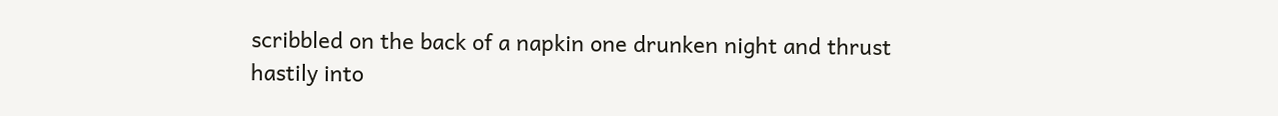scribbled on the back of a napkin one drunken night and thrust hastily into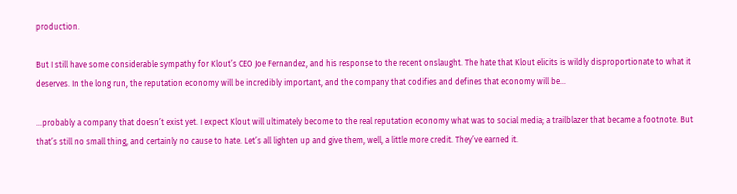production.

But I still have some considerable sympathy for Klout’s CEO Joe Fernandez, and his response to the recent onslaught. The hate that Klout elicits is wildly disproportionate to what it deserves. In the long run, the reputation economy will be incredibly important, and the company that codifies and defines that economy will be…

…probably a company that doesn’t exist yet. I expect Klout will ultimately become to the real reputation economy what was to social media; a trailblazer that became a footnote. But that’s still no small thing, and certainly no cause to hate. Let’s all lighten up and give them, well, a little more credit. They’ve earned it.